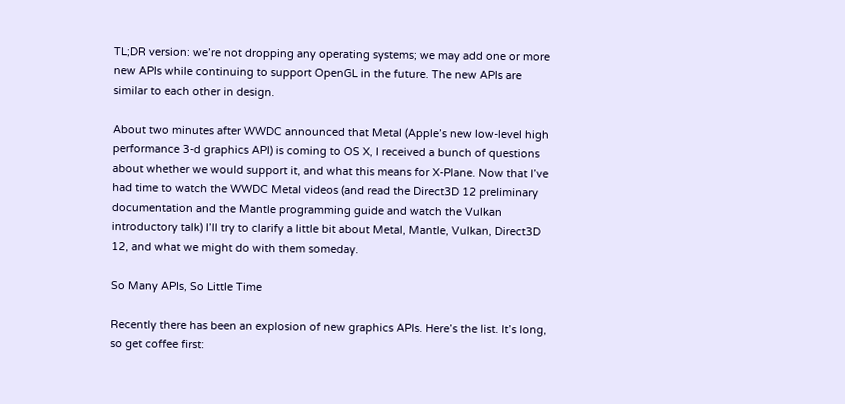TL;DR version: we’re not dropping any operating systems; we may add one or more new APIs while continuing to support OpenGL in the future. The new APIs are similar to each other in design.

About two minutes after WWDC announced that Metal (Apple’s new low-level high performance 3-d graphics API) is coming to OS X, I received a bunch of questions about whether we would support it, and what this means for X-Plane. Now that I’ve had time to watch the WWDC Metal videos (and read the Direct3D 12 preliminary documentation and the Mantle programming guide and watch the Vulkan introductory talk) I’ll try to clarify a little bit about Metal, Mantle, Vulkan, Direct3D 12, and what we might do with them someday.

So Many APIs, So Little Time

Recently there has been an explosion of new graphics APIs. Here’s the list. It’s long, so get coffee first: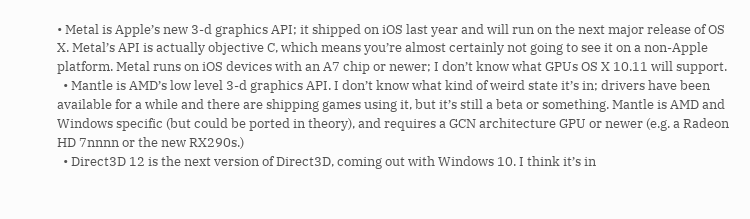• Metal is Apple’s new 3-d graphics API; it shipped on iOS last year and will run on the next major release of OS X. Metal’s API is actually objective C, which means you’re almost certainly not going to see it on a non-Apple platform. Metal runs on iOS devices with an A7 chip or newer; I don’t know what GPUs OS X 10.11 will support.
  • Mantle is AMD’s low level 3-d graphics API. I don’t know what kind of weird state it’s in; drivers have been available for a while and there are shipping games using it, but it’s still a beta or something. Mantle is AMD and Windows specific (but could be ported in theory), and requires a GCN architecture GPU or newer (e.g. a Radeon HD 7nnnn or the new RX290s.)
  • Direct3D 12 is the next version of Direct3D, coming out with Windows 10. I think it’s in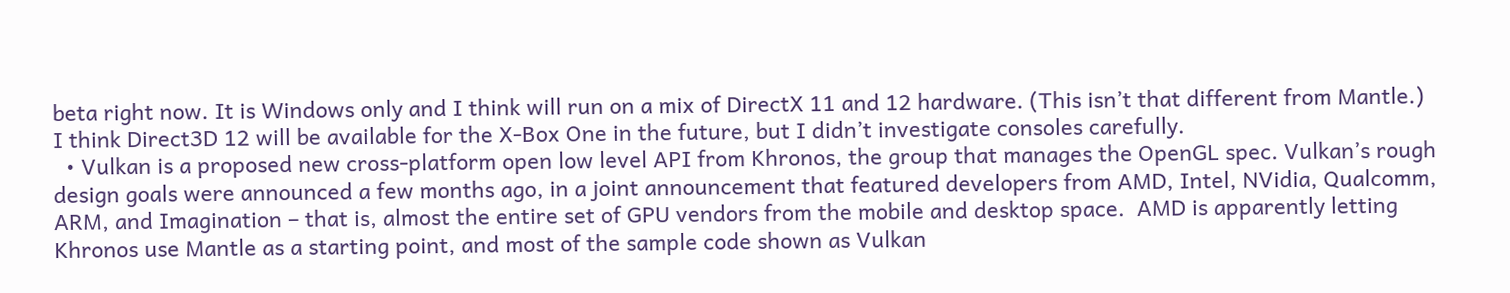beta right now. It is Windows only and I think will run on a mix of DirectX 11 and 12 hardware. (This isn’t that different from Mantle.) I think Direct3D 12 will be available for the X-Box One in the future, but I didn’t investigate consoles carefully.
  • Vulkan is a proposed new cross-platform open low level API from Khronos, the group that manages the OpenGL spec. Vulkan’s rough design goals were announced a few months ago, in a joint announcement that featured developers from AMD, Intel, NVidia, Qualcomm, ARM, and Imagination – that is, almost the entire set of GPU vendors from the mobile and desktop space.  AMD is apparently letting Khronos use Mantle as a starting point, and most of the sample code shown as Vulkan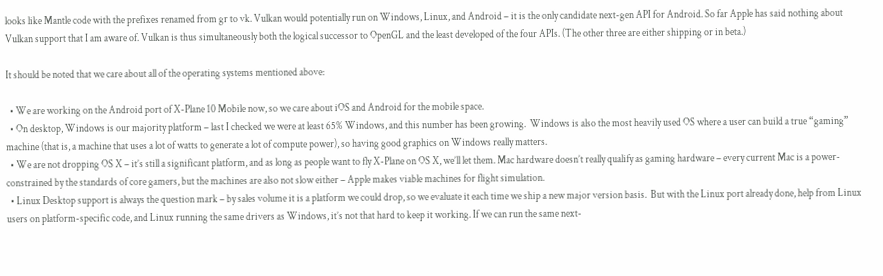looks like Mantle code with the prefixes renamed from gr to vk. Vulkan would potentially run on Windows, Linux, and Android – it is the only candidate next-gen API for Android. So far Apple has said nothing about Vulkan support that I am aware of. Vulkan is thus simultaneously both the logical successor to OpenGL and the least developed of the four APIs. (The other three are either shipping or in beta.)

It should be noted that we care about all of the operating systems mentioned above:

  • We are working on the Android port of X-Plane 10 Mobile now, so we care about iOS and Android for the mobile space.
  • On desktop, Windows is our majority platform – last I checked we were at least 65% Windows, and this number has been growing.  Windows is also the most heavily used OS where a user can build a true “gaming” machine (that is, a machine that uses a lot of watts to generate a lot of compute power), so having good graphics on Windows really matters.
  • We are not dropping OS X – it’s still a significant platform, and as long as people want to fly X-Plane on OS X, we’ll let them. Mac hardware doesn’t really qualify as gaming hardware – every current Mac is a power-constrained by the standards of core gamers, but the machines are also not slow either – Apple makes viable machines for flight simulation.
  • Linux Desktop support is always the question mark – by sales volume it is a platform we could drop, so we evaluate it each time we ship a new major version basis.  But with the Linux port already done, help from Linux users on platform-specific code, and Linux running the same drivers as Windows, it’s not that hard to keep it working. If we can run the same next-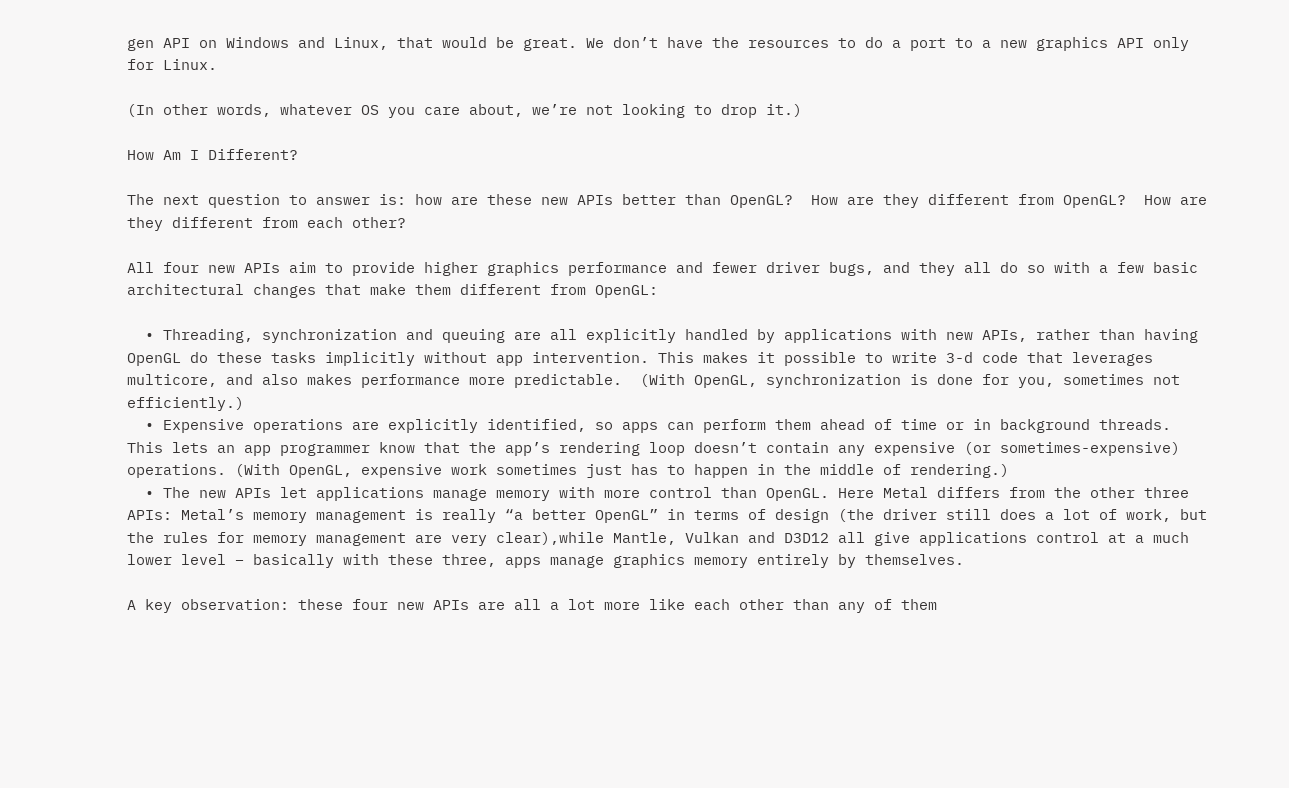gen API on Windows and Linux, that would be great. We don’t have the resources to do a port to a new graphics API only for Linux.

(In other words, whatever OS you care about, we’re not looking to drop it.)

How Am I Different?

The next question to answer is: how are these new APIs better than OpenGL?  How are they different from OpenGL?  How are they different from each other?

All four new APIs aim to provide higher graphics performance and fewer driver bugs, and they all do so with a few basic architectural changes that make them different from OpenGL:

  • Threading, synchronization and queuing are all explicitly handled by applications with new APIs, rather than having OpenGL do these tasks implicitly without app intervention. This makes it possible to write 3-d code that leverages multicore, and also makes performance more predictable.  (With OpenGL, synchronization is done for you, sometimes not efficiently.)
  • Expensive operations are explicitly identified, so apps can perform them ahead of time or in background threads. This lets an app programmer know that the app’s rendering loop doesn’t contain any expensive (or sometimes-expensive) operations. (With OpenGL, expensive work sometimes just has to happen in the middle of rendering.)
  • The new APIs let applications manage memory with more control than OpenGL. Here Metal differs from the other three APIs: Metal’s memory management is really “a better OpenGL” in terms of design (the driver still does a lot of work, but the rules for memory management are very clear),while Mantle, Vulkan and D3D12 all give applications control at a much lower level – basically with these three, apps manage graphics memory entirely by themselves.

A key observation: these four new APIs are all a lot more like each other than any of them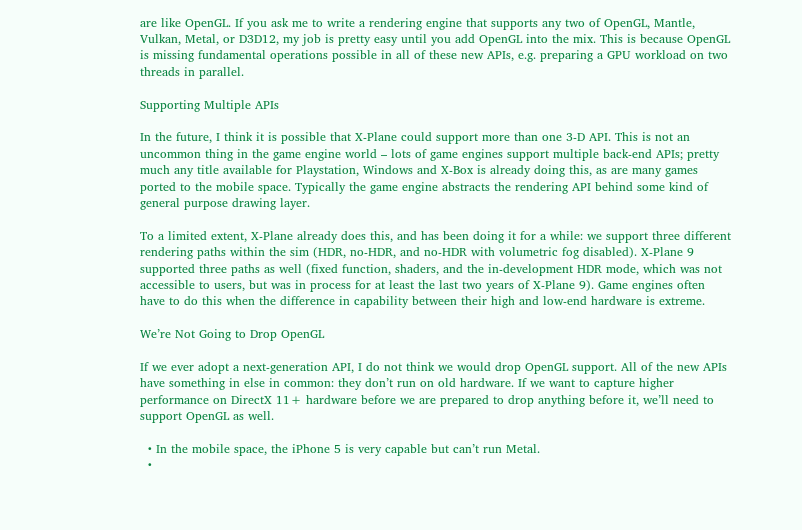are like OpenGL. If you ask me to write a rendering engine that supports any two of OpenGL, Mantle, Vulkan, Metal, or D3D12, my job is pretty easy until you add OpenGL into the mix. This is because OpenGL is missing fundamental operations possible in all of these new APIs, e.g. preparing a GPU workload on two threads in parallel.

Supporting Multiple APIs

In the future, I think it is possible that X-Plane could support more than one 3-D API. This is not an uncommon thing in the game engine world – lots of game engines support multiple back-end APIs; pretty much any title available for Playstation, Windows and X-Box is already doing this, as are many games ported to the mobile space. Typically the game engine abstracts the rendering API behind some kind of general purpose drawing layer.

To a limited extent, X-Plane already does this, and has been doing it for a while: we support three different rendering paths within the sim (HDR, no-HDR, and no-HDR with volumetric fog disabled). X-Plane 9 supported three paths as well (fixed function, shaders, and the in-development HDR mode, which was not accessible to users, but was in process for at least the last two years of X-Plane 9). Game engines often have to do this when the difference in capability between their high and low-end hardware is extreme.

We’re Not Going to Drop OpenGL

If we ever adopt a next-generation API, I do not think we would drop OpenGL support. All of the new APIs have something in else in common: they don’t run on old hardware. If we want to capture higher performance on DirectX 11+ hardware before we are prepared to drop anything before it, we’ll need to support OpenGL as well.

  • In the mobile space, the iPhone 5 is very capable but can’t run Metal.
  •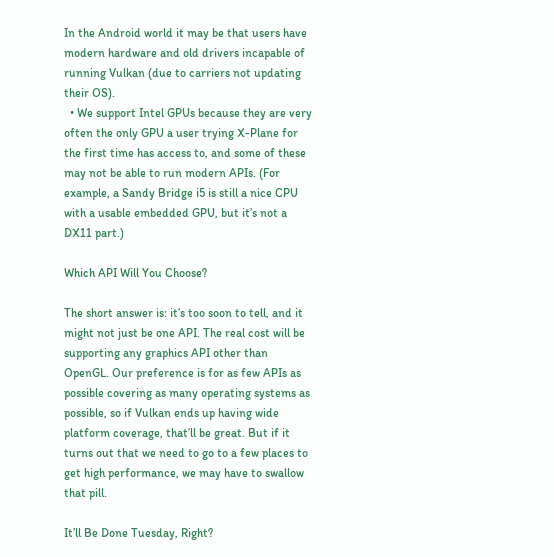In the Android world it may be that users have modern hardware and old drivers incapable of running Vulkan (due to carriers not updating their OS).
  • We support Intel GPUs because they are very often the only GPU a user trying X-Plane for the first time has access to, and some of these may not be able to run modern APIs. (For example, a Sandy Bridge i5 is still a nice CPU with a usable embedded GPU, but it’s not a DX11 part.)

Which API Will You Choose?

The short answer is: it’s too soon to tell, and it might not just be one API. The real cost will be supporting any graphics API other than OpenGL. Our preference is for as few APIs as possible covering as many operating systems as possible, so if Vulkan ends up having wide platform coverage, that’ll be great. But if it turns out that we need to go to a few places to get high performance, we may have to swallow that pill.

It’ll Be Done Tuesday, Right?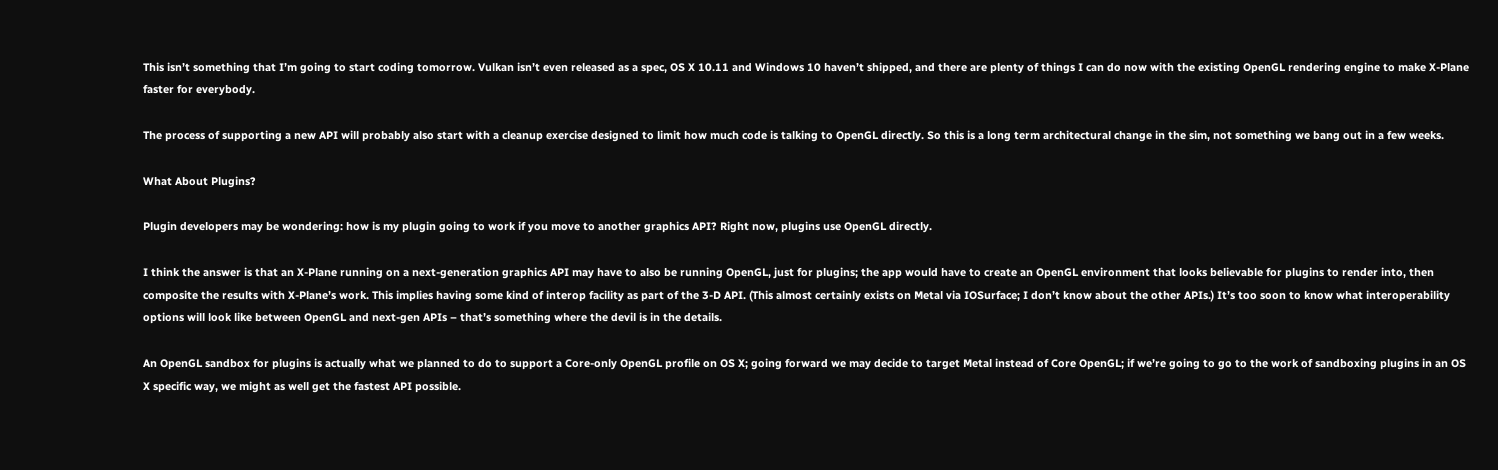This isn’t something that I’m going to start coding tomorrow. Vulkan isn’t even released as a spec, OS X 10.11 and Windows 10 haven’t shipped, and there are plenty of things I can do now with the existing OpenGL rendering engine to make X-Plane faster for everybody.

The process of supporting a new API will probably also start with a cleanup exercise designed to limit how much code is talking to OpenGL directly. So this is a long term architectural change in the sim, not something we bang out in a few weeks.

What About Plugins?

Plugin developers may be wondering: how is my plugin going to work if you move to another graphics API? Right now, plugins use OpenGL directly.

I think the answer is that an X-Plane running on a next-generation graphics API may have to also be running OpenGL, just for plugins; the app would have to create an OpenGL environment that looks believable for plugins to render into, then composite the results with X-Plane’s work. This implies having some kind of interop facility as part of the 3-D API. (This almost certainly exists on Metal via IOSurface; I don’t know about the other APIs.) It’s too soon to know what interoperability options will look like between OpenGL and next-gen APIs – that’s something where the devil is in the details.

An OpenGL sandbox for plugins is actually what we planned to do to support a Core-only OpenGL profile on OS X; going forward we may decide to target Metal instead of Core OpenGL; if we’re going to go to the work of sandboxing plugins in an OS X specific way, we might as well get the fastest API possible.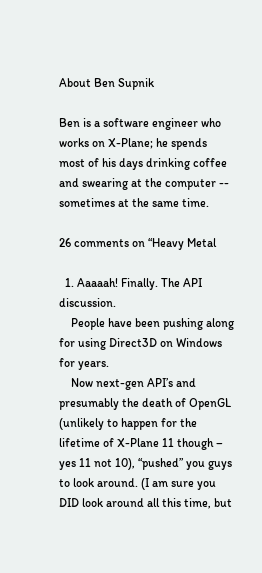About Ben Supnik

Ben is a software engineer who works on X-Plane; he spends most of his days drinking coffee and swearing at the computer -- sometimes at the same time.

26 comments on “Heavy Metal

  1. Aaaaah! Finally. The API discussion.
    People have been pushing along for using Direct3D on Windows for years.
    Now next-gen API’s and presumably the death of OpenGL (unlikely to happen for the lifetime of X-Plane 11 though – yes 11 not 10), “pushed” you guys to look around. (I am sure you DID look around all this time, but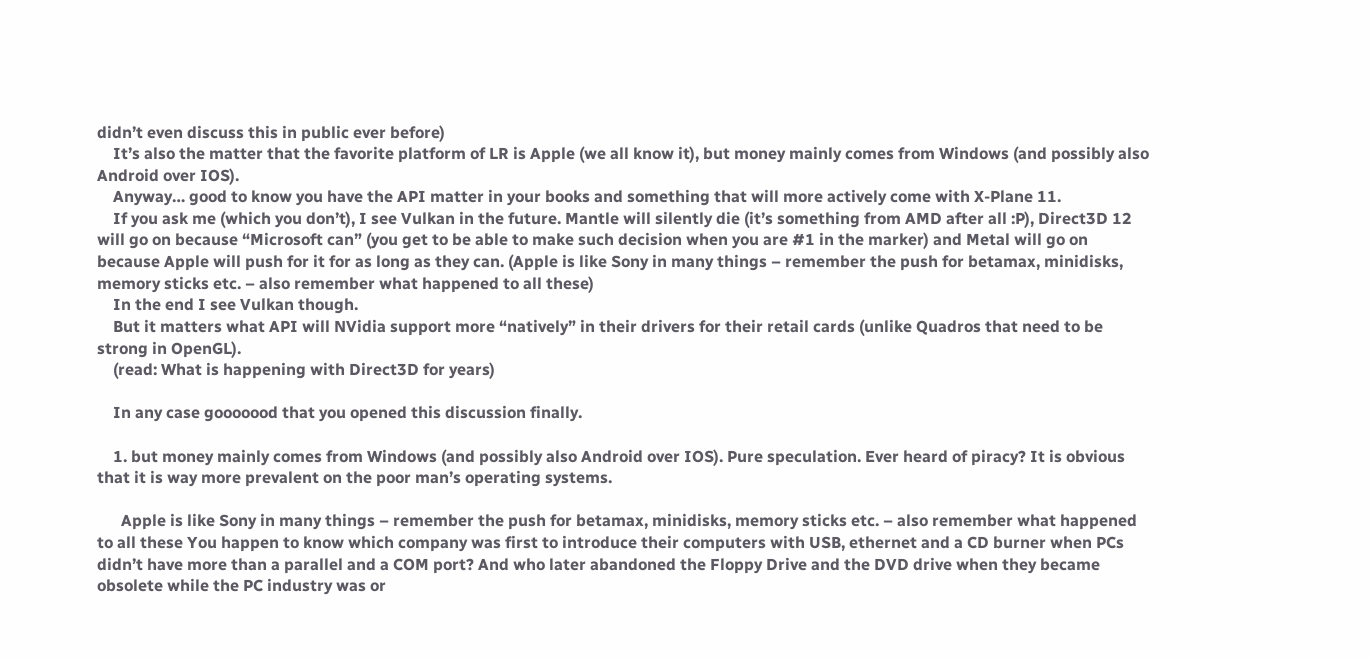didn’t even discuss this in public ever before)
    It’s also the matter that the favorite platform of LR is Apple (we all know it), but money mainly comes from Windows (and possibly also Android over IOS).
    Anyway… good to know you have the API matter in your books and something that will more actively come with X-Plane 11.
    If you ask me (which you don’t), I see Vulkan in the future. Mantle will silently die (it’s something from AMD after all :P), Direct3D 12 will go on because “Microsoft can” (you get to be able to make such decision when you are #1 in the marker) and Metal will go on because Apple will push for it for as long as they can. (Apple is like Sony in many things – remember the push for betamax, minidisks, memory sticks etc. – also remember what happened to all these)
    In the end I see Vulkan though.
    But it matters what API will NVidia support more “natively” in their drivers for their retail cards (unlike Quadros that need to be strong in OpenGL).
    (read: What is happening with Direct3D for years)

    In any case gooooood that you opened this discussion finally.

    1. but money mainly comes from Windows (and possibly also Android over IOS). Pure speculation. Ever heard of piracy? It is obvious that it is way more prevalent on the poor man’s operating systems.

      Apple is like Sony in many things – remember the push for betamax, minidisks, memory sticks etc. – also remember what happened to all these You happen to know which company was first to introduce their computers with USB, ethernet and a CD burner when PCs didn’t have more than a parallel and a COM port? And who later abandoned the Floppy Drive and the DVD drive when they became obsolete while the PC industry was or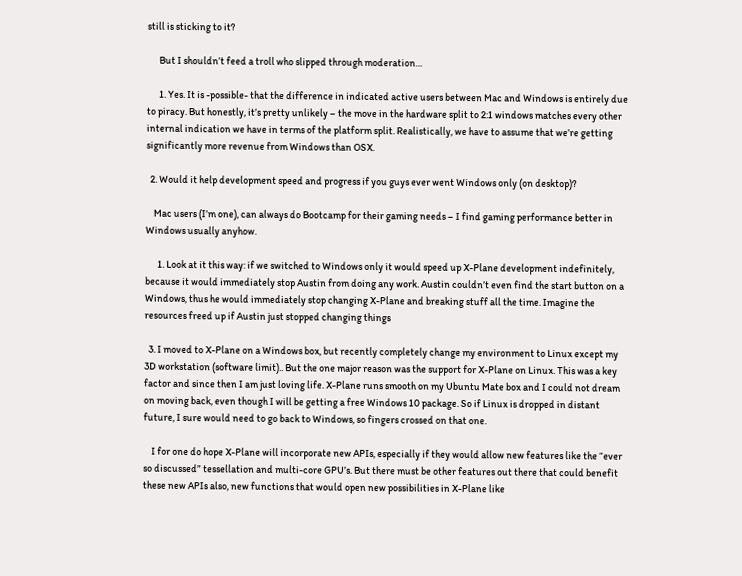still is sticking to it?

      But I shouldn’t feed a troll who slipped through moderation…

      1. Yes. It is -possible- that the difference in indicated active users between Mac and Windows is entirely due to piracy. But honestly, it’s pretty unlikely – the move in the hardware split to 2:1 windows matches every other internal indication we have in terms of the platform split. Realistically, we have to assume that we’re getting significantly more revenue from Windows than OSX.

  2. Would it help development speed and progress if you guys ever went Windows only (on desktop)?

    Mac users (I’m one), can always do Bootcamp for their gaming needs – I find gaming performance better in Windows usually anyhow.

      1. Look at it this way: if we switched to Windows only it would speed up X-Plane development indefinitely, because it would immediately stop Austin from doing any work. Austin couldn’t even find the start button on a Windows, thus he would immediately stop changing X-Plane and breaking stuff all the time. Imagine the resources freed up if Austin just stopped changing things

  3. I moved to X-Plane on a Windows box, but recently completely change my environment to Linux except my 3D workstation (software limit).. But the one major reason was the support for X-Plane on Linux. This was a key factor and since then I am just loving life. X-Plane runs smooth on my Ubuntu Mate box and I could not dream on moving back, even though I will be getting a free Windows 10 package. So if Linux is dropped in distant future, I sure would need to go back to Windows, so fingers crossed on that one.

    I for one do hope X-Plane will incorporate new APIs, especially if they would allow new features like the “ever so discussed” tessellation and multi-core GPU’s. But there must be other features out there that could benefit these new APIs also, new functions that would open new possibilities in X-Plane like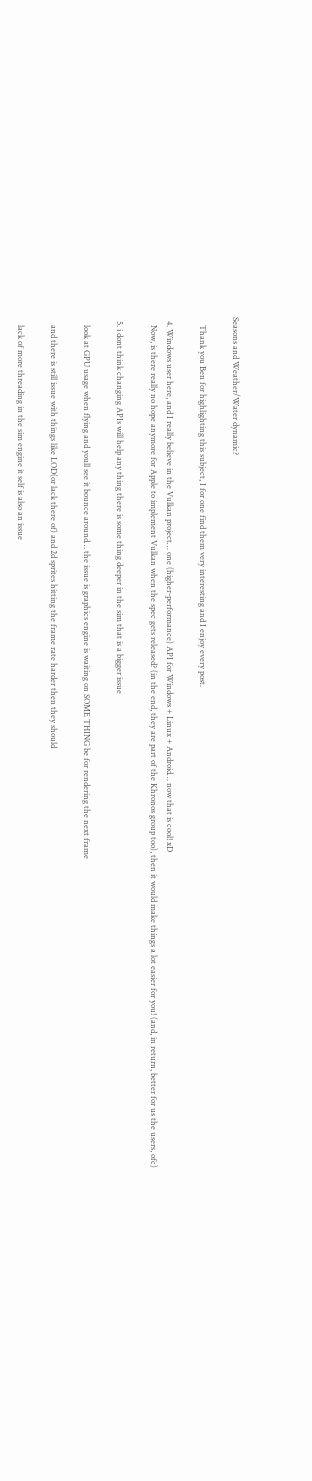Seasons and Weather/Water dynamic?

    Thank you Ben for highlighting this subject, I for one find them very interesting and I enjoy every post.

  4. Windows user here, and I really believe in the Vulkan project… one (higher-performance) API for Windows + Linux + Android… now that is cool! xD
    Now, is there really no hope anymore for Apple to implement Vulkan when the spec gets released? (in the end, they are part of the Khronos group too), then it would make things a lot easier for you! (and, in return, better for us the users, ofc)

  5. i dont think changing APIs will help any thing there is some thing deeper in the sim that is a bigger issue

    look at GPU usage when flying and youll see it bounce around… the issue is graphics engine is waiting on SOME THING be for rendering the next frame

    and there is still issue with things like LOD(or lack there of) and 2d sprites hitting the frame rate harder then they should

    lack of more threading in the sim engine it self is also an issue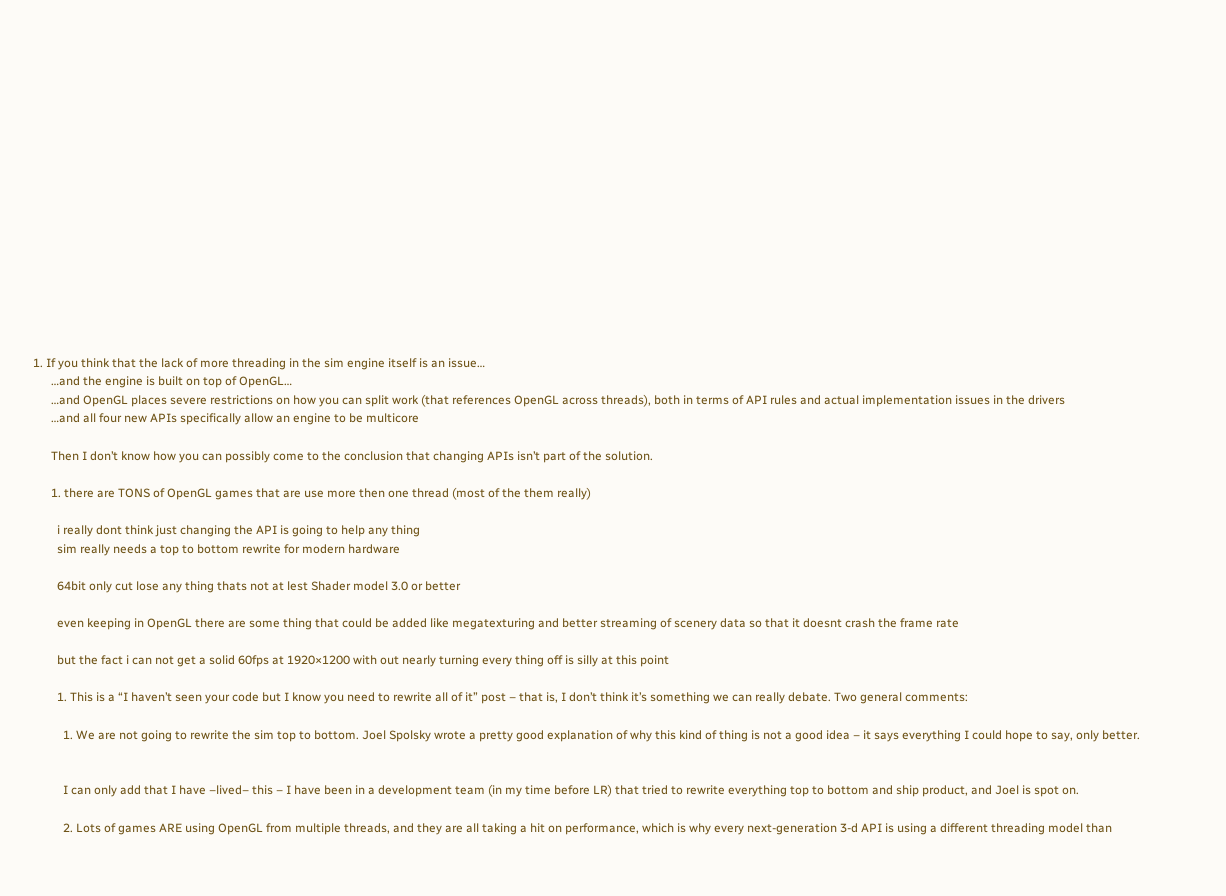1. If you think that the lack of more threading in the sim engine itself is an issue…
      …and the engine is built on top of OpenGL…
      …and OpenGL places severe restrictions on how you can split work (that references OpenGL across threads), both in terms of API rules and actual implementation issues in the drivers
      …and all four new APIs specifically allow an engine to be multicore

      Then I don’t know how you can possibly come to the conclusion that changing APIs isn’t part of the solution.

      1. there are TONS of OpenGL games that are use more then one thread (most of the them really)

        i really dont think just changing the API is going to help any thing
        sim really needs a top to bottom rewrite for modern hardware

        64bit only cut lose any thing thats not at lest Shader model 3.0 or better

        even keeping in OpenGL there are some thing that could be added like megatexturing and better streaming of scenery data so that it doesnt crash the frame rate

        but the fact i can not get a solid 60fps at 1920×1200 with out nearly turning every thing off is silly at this point

        1. This is a “I haven’t seen your code but I know you need to rewrite all of it” post – that is, I don’t think it’s something we can really debate. Two general comments:

          1. We are not going to rewrite the sim top to bottom. Joel Spolsky wrote a pretty good explanation of why this kind of thing is not a good idea – it says everything I could hope to say, only better.


          I can only add that I have –lived– this – I have been in a development team (in my time before LR) that tried to rewrite everything top to bottom and ship product, and Joel is spot on.

          2. Lots of games ARE using OpenGL from multiple threads, and they are all taking a hit on performance, which is why every next-generation 3-d API is using a different threading model than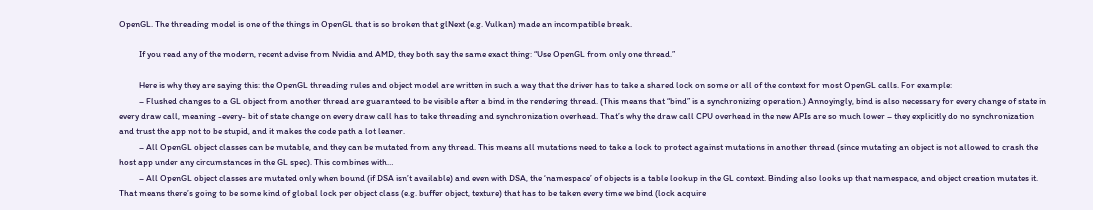OpenGL. The threading model is one of the things in OpenGL that is so broken that glNext (e.g. Vulkan) made an incompatible break.

          If you read any of the modern, recent advise from Nvidia and AMD, they both say the same exact thing: “Use OpenGL from only one thread.”

          Here is why they are saying this: the OpenGL threading rules and object model are written in such a way that the driver has to take a shared lock on some or all of the context for most OpenGL calls. For example:
          – Flushed changes to a GL object from another thread are guaranteed to be visible after a bind in the rendering thread. (This means that “bind” is a synchronizing operation.) Annoyingly, bind is also necessary for every change of state in every draw call, meaning -every- bit of state change on every draw call has to take threading and synchronization overhead. That’s why the draw call CPU overhead in the new APIs are so much lower – they explicitly do no synchronization and trust the app not to be stupid, and it makes the code path a lot leaner.
          – All OpenGL object classes can be mutable, and they can be mutated from any thread. This means all mutations need to take a lock to protect against mutations in another thread (since mutating an object is not allowed to crash the host app under any circumstances in the GL spec). This combines with…
          – All OpenGL object classes are mutated only when bound (if DSA isn’t available) and even with DSA, the ‘namespace’ of objects is a table lookup in the GL context. Binding also looks up that namespace, and object creation mutates it. That means there’s going to be some kind of global lock per object class (e.g. buffer object, texture) that has to be taken every time we bind (lock acquire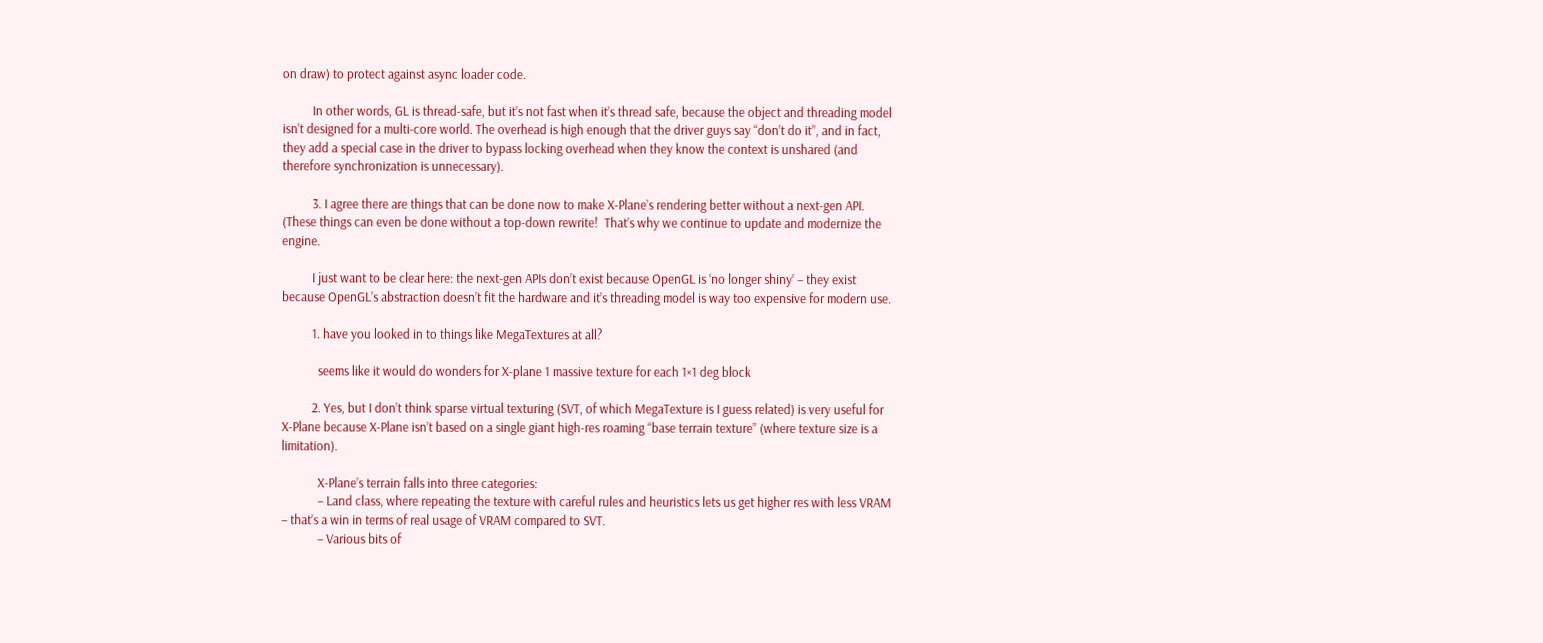on draw) to protect against async loader code.

          In other words, GL is thread-safe, but it’s not fast when it’s thread safe, because the object and threading model isn’t designed for a multi-core world. The overhead is high enough that the driver guys say “don’t do it”, and in fact, they add a special case in the driver to bypass locking overhead when they know the context is unshared (and therefore synchronization is unnecessary).

          3. I agree there are things that can be done now to make X-Plane’s rendering better without a next-gen API. (These things can even be done without a top-down rewrite!  That’s why we continue to update and modernize the engine.

          I just want to be clear here: the next-gen APIs don’t exist because OpenGL is ‘no longer shiny’ – they exist because OpenGL’s abstraction doesn’t fit the hardware and it’s threading model is way too expensive for modern use.

          1. have you looked in to things like MegaTextures at all?

            seems like it would do wonders for X-plane 1 massive texture for each 1×1 deg block

          2. Yes, but I don’t think sparse virtual texturing (SVT, of which MegaTexture is I guess related) is very useful for X-Plane because X-Plane isn’t based on a single giant high-res roaming “base terrain texture” (where texture size is a limitation).

            X-Plane’s terrain falls into three categories:
            – Land class, where repeating the texture with careful rules and heuristics lets us get higher res with less VRAM – that’s a win in terms of real usage of VRAM compared to SVT.
            – Various bits of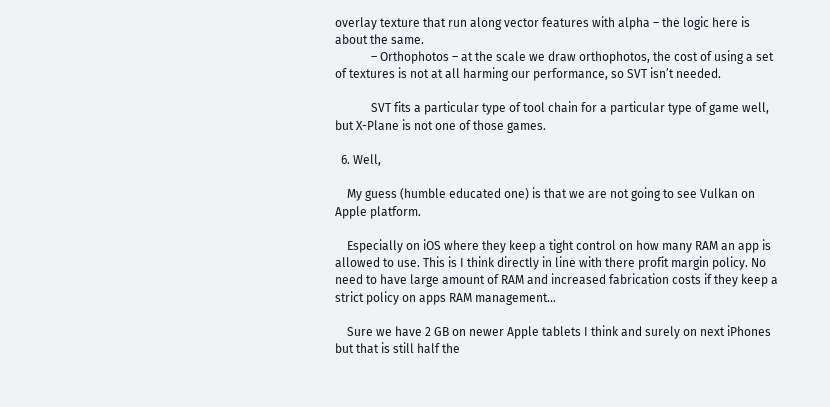overlay texture that run along vector features with alpha – the logic here is about the same.
            – Orthophotos – at the scale we draw orthophotos, the cost of using a set of textures is not at all harming our performance, so SVT isn’t needed.

            SVT fits a particular type of tool chain for a particular type of game well, but X-Plane is not one of those games.

  6. Well,

    My guess (humble educated one) is that we are not going to see Vulkan on Apple platform.

    Especially on iOS where they keep a tight control on how many RAM an app is allowed to use. This is I think directly in line with there profit margin policy. No need to have large amount of RAM and increased fabrication costs if they keep a strict policy on apps RAM management…

    Sure we have 2 GB on newer Apple tablets I think and surely on next iPhones but that is still half the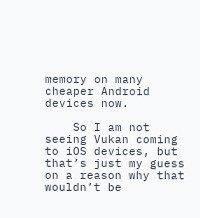memory on many cheaper Android devices now.

    So I am not seeing Vukan coming to iOS devices, but that’s just my guess on a reason why that wouldn’t be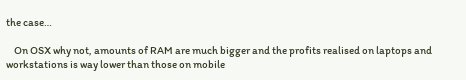the case…

    On OSX why not, amounts of RAM are much bigger and the profits realised on laptops and workstations is way lower than those on mobile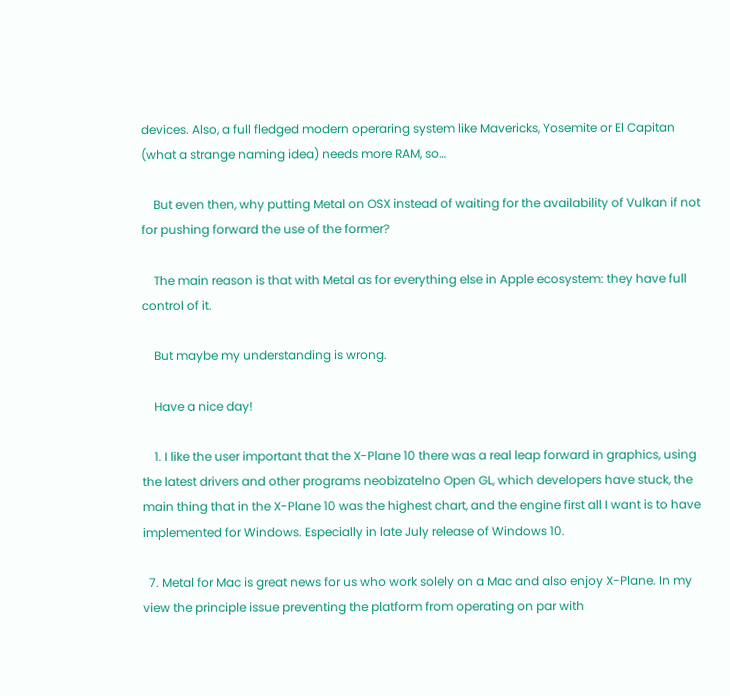devices. Also, a full fledged modern operaring system like Mavericks, Yosemite or El Capitan (what a strange naming idea) needs more RAM, so…

    But even then, why putting Metal on OSX instead of waiting for the availability of Vulkan if not for pushing forward the use of the former?

    The main reason is that with Metal as for everything else in Apple ecosystem: they have full control of it.

    But maybe my understanding is wrong.

    Have a nice day!

    1. I like the user important that the X-Plane 10 there was a real leap forward in graphics, using the latest drivers and other programs neobizatelno Open GL, which developers have stuck, the main thing that in the X-Plane 10 was the highest chart, and the engine first all I want is to have implemented for Windows. Especially in late July release of Windows 10.

  7. Metal for Mac is great news for us who work solely on a Mac and also enjoy X-Plane. In my view the principle issue preventing the platform from operating on par with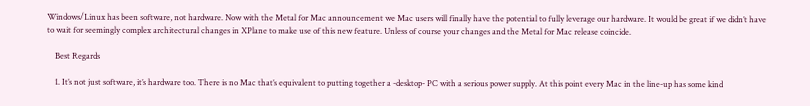Windows/Linux has been software, not hardware. Now with the Metal for Mac announcement we Mac users will finally have the potential to fully leverage our hardware. It would be great if we didn’t have to wait for seemingly complex architectural changes in XPlane to make use of this new feature. Unless of course your changes and the Metal for Mac release coincide.

    Best Regards

    1. It’s not just software, it’s hardware too. There is no Mac that’s equivalent to putting together a -desktop- PC with a serious power supply. At this point every Mac in the line-up has some kind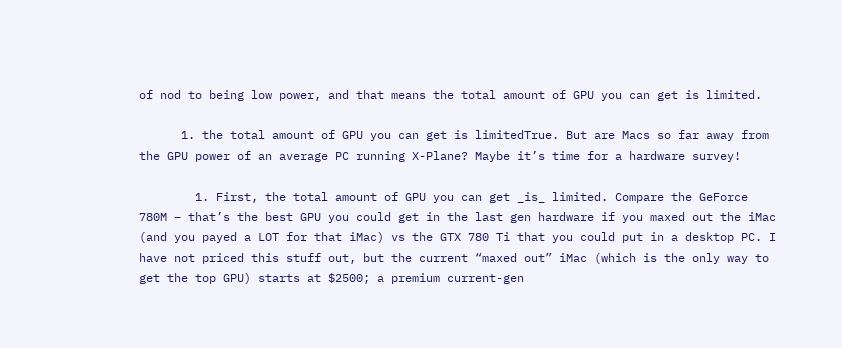of nod to being low power, and that means the total amount of GPU you can get is limited.

      1. the total amount of GPU you can get is limitedTrue. But are Macs so far away from the GPU power of an average PC running X-Plane? Maybe it’s time for a hardware survey!

        1. First, the total amount of GPU you can get _is_ limited. Compare the GeForce 780M – that’s the best GPU you could get in the last gen hardware if you maxed out the iMac (and you payed a LOT for that iMac) vs the GTX 780 Ti that you could put in a desktop PC. I have not priced this stuff out, but the current “maxed out” iMac (which is the only way to get the top GPU) starts at $2500; a premium current-gen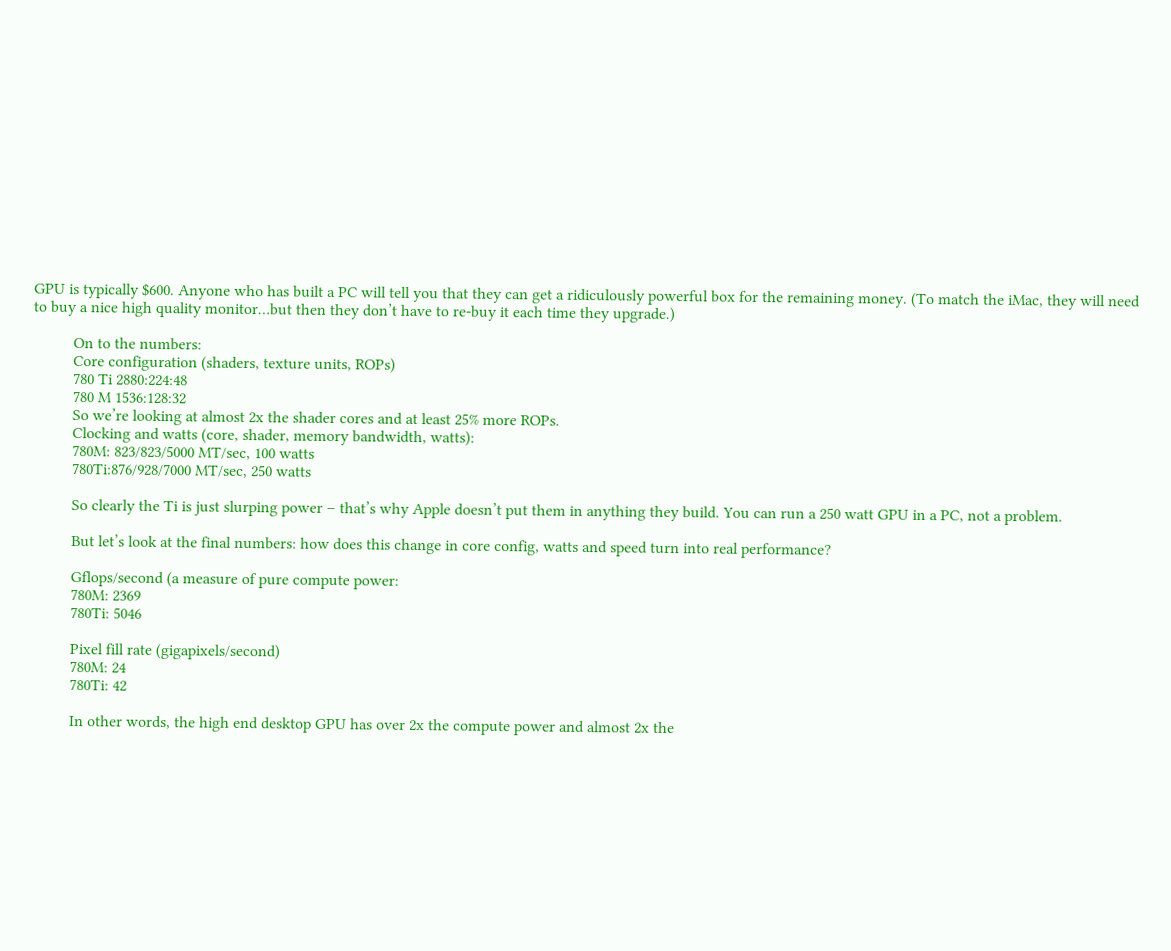GPU is typically $600. Anyone who has built a PC will tell you that they can get a ridiculously powerful box for the remaining money. (To match the iMac, they will need to buy a nice high quality monitor…but then they don’t have to re-buy it each time they upgrade.)

          On to the numbers:
          Core configuration (shaders, texture units, ROPs)
          780 Ti 2880:224:48
          780 M 1536:128:32
          So we’re looking at almost 2x the shader cores and at least 25% more ROPs.
          Clocking and watts (core, shader, memory bandwidth, watts):
          780M: 823/823/5000 MT/sec, 100 watts
          780Ti:876/928/7000 MT/sec, 250 watts

          So clearly the Ti is just slurping power – that’s why Apple doesn’t put them in anything they build. You can run a 250 watt GPU in a PC, not a problem.

          But let’s look at the final numbers: how does this change in core config, watts and speed turn into real performance?

          Gflops/second (a measure of pure compute power:
          780M: 2369
          780Ti: 5046

          Pixel fill rate (gigapixels/second)
          780M: 24
          780Ti: 42

          In other words, the high end desktop GPU has over 2x the compute power and almost 2x the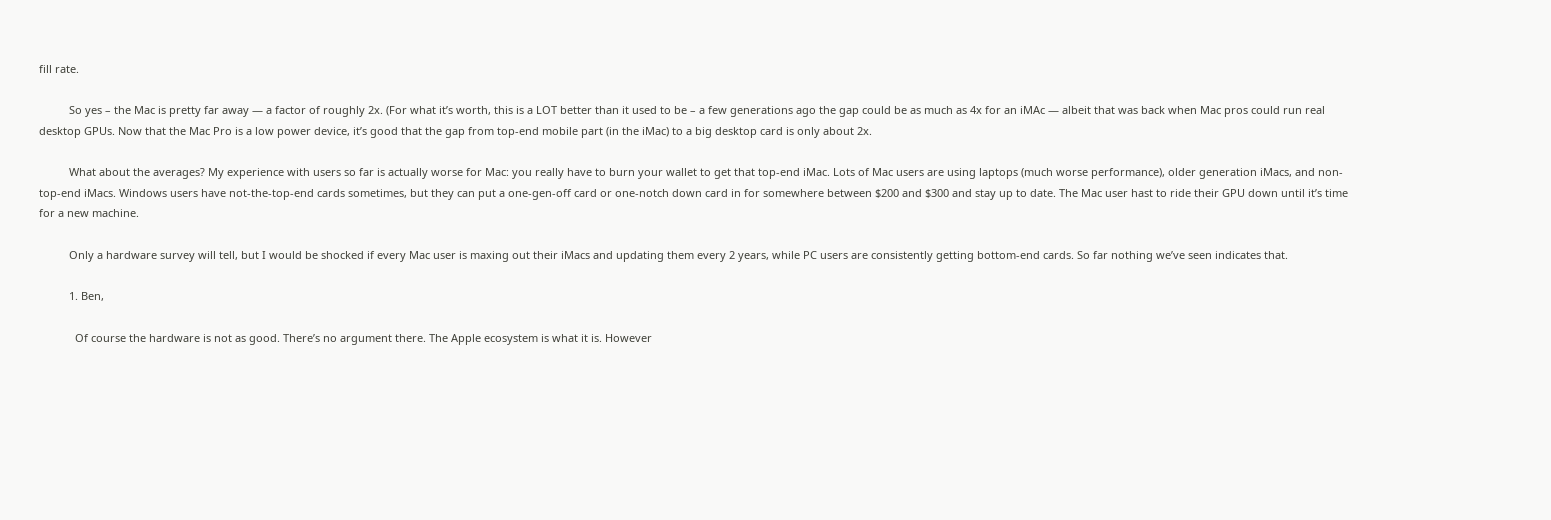fill rate.

          So yes – the Mac is pretty far away — a factor of roughly 2x. (For what it’s worth, this is a LOT better than it used to be – a few generations ago the gap could be as much as 4x for an iMAc — albeit that was back when Mac pros could run real desktop GPUs. Now that the Mac Pro is a low power device, it’s good that the gap from top-end mobile part (in the iMac) to a big desktop card is only about 2x.

          What about the averages? My experience with users so far is actually worse for Mac: you really have to burn your wallet to get that top-end iMac. Lots of Mac users are using laptops (much worse performance), older generation iMacs, and non-top-end iMacs. Windows users have not-the-top-end cards sometimes, but they can put a one-gen-off card or one-notch down card in for somewhere between $200 and $300 and stay up to date. The Mac user hast to ride their GPU down until it’s time for a new machine.

          Only a hardware survey will tell, but I would be shocked if every Mac user is maxing out their iMacs and updating them every 2 years, while PC users are consistently getting bottom-end cards. So far nothing we’ve seen indicates that.

          1. Ben,

            Of course the hardware is not as good. There’s no argument there. The Apple ecosystem is what it is. However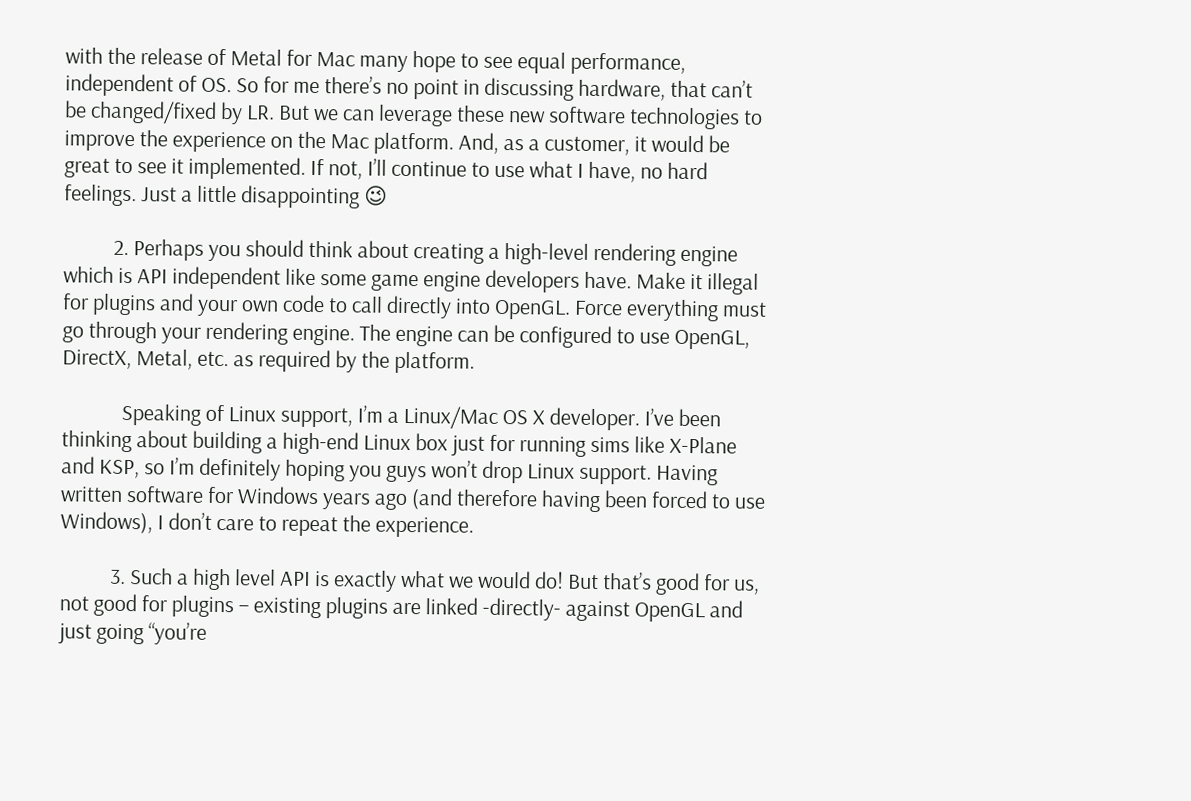with the release of Metal for Mac many hope to see equal performance, independent of OS. So for me there’s no point in discussing hardware, that can’t be changed/fixed by LR. But we can leverage these new software technologies to improve the experience on the Mac platform. And, as a customer, it would be great to see it implemented. If not, I’ll continue to use what I have, no hard feelings. Just a little disappointing 😉

          2. Perhaps you should think about creating a high-level rendering engine which is API independent like some game engine developers have. Make it illegal for plugins and your own code to call directly into OpenGL. Force everything must go through your rendering engine. The engine can be configured to use OpenGL, DirectX, Metal, etc. as required by the platform.

            Speaking of Linux support, I’m a Linux/Mac OS X developer. I’ve been thinking about building a high-end Linux box just for running sims like X-Plane and KSP, so I’m definitely hoping you guys won’t drop Linux support. Having written software for Windows years ago (and therefore having been forced to use Windows), I don’t care to repeat the experience.

          3. Such a high level API is exactly what we would do! But that’s good for us, not good for plugins – existing plugins are linked -directly- against OpenGL and just going “you’re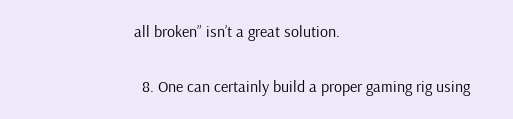all broken” isn’t a great solution.

  8. One can certainly build a proper gaming rig using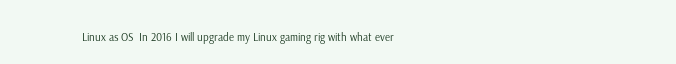Linux as OS  In 2016 I will upgrade my Linux gaming rig with what ever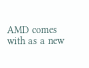AMD comes with as a new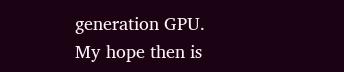generation GPU. My hope then is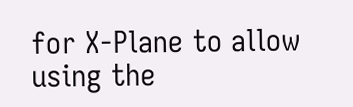for X-Plane to allow using the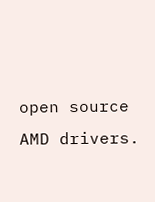open source AMD drivers.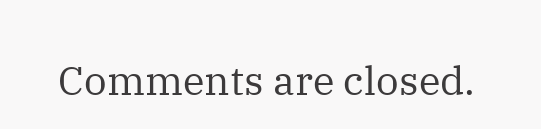Comments are closed.